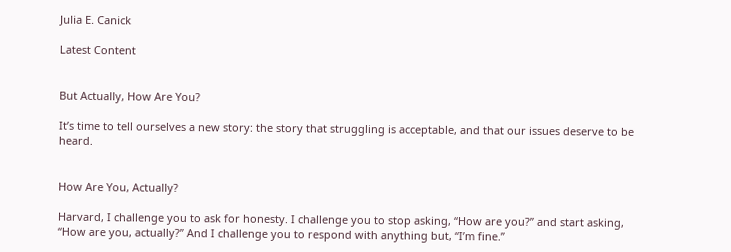Julia E. Canick

Latest Content


But Actually, How Are You?

It’s time to tell ourselves a new story: the story that struggling is acceptable, and that our issues deserve to be heard.


How Are You, Actually?

Harvard, I challenge you to ask for honesty. I challenge you to stop asking, “How are you?” and start asking, “How are you, actually?” And I challenge you to respond with anything but, “I’m fine.”